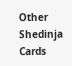Other Shedinja Cards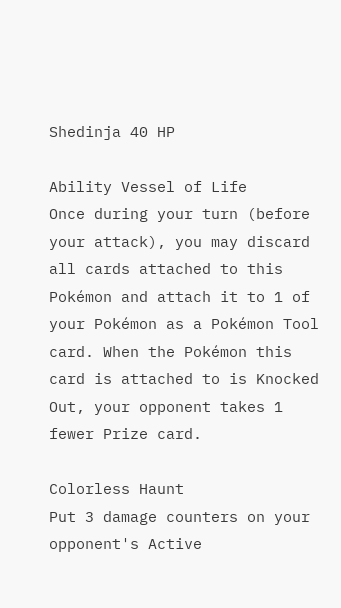Shedinja 40 HP

Ability Vessel of Life
Once during your turn (before your attack), you may discard all cards attached to this Pokémon and attach it to 1 of your Pokémon as a Pokémon Tool card. When the Pokémon this card is attached to is Knocked Out, your opponent takes 1 fewer Prize card.

Colorless Haunt
Put 3 damage counters on your opponent's Active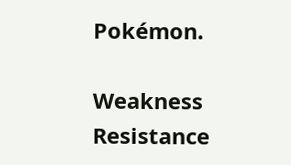Pokémon.

Weakness Resistance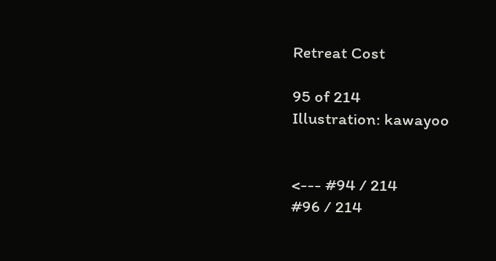Retreat Cost

95 of 214
Illustration: kawayoo


<--- #94 / 214
#96 / 214